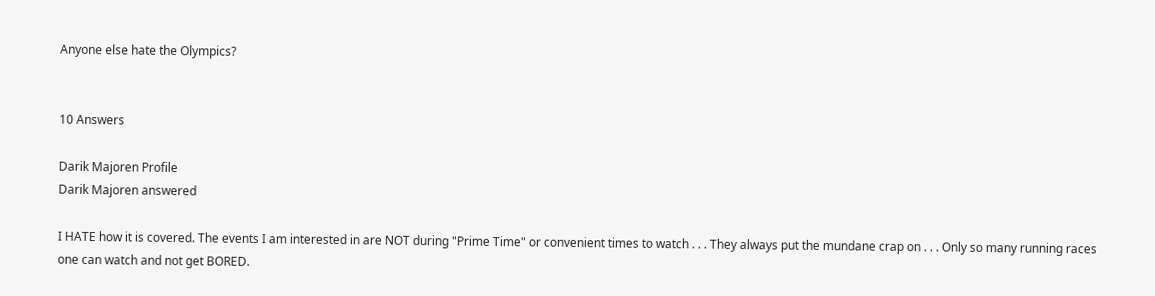Anyone else hate the Olympics?


10 Answers

Darik Majoren Profile
Darik Majoren answered

I HATE how it is covered. The events I am interested in are NOT during "Prime Time" or convenient times to watch . . . They always put the mundane crap on . . . Only so many running races one can watch and not get BORED.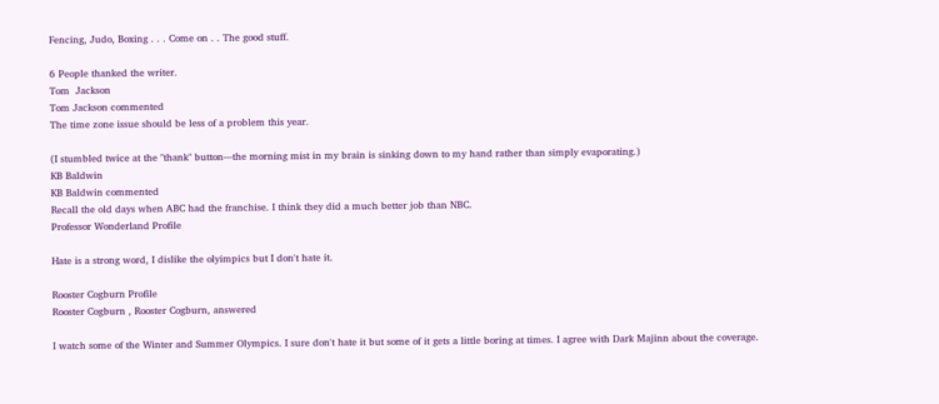Fencing, Judo, Boxing . . . Come on . . The good stuff.

6 People thanked the writer.
Tom  Jackson
Tom Jackson commented
The time zone issue should be less of a problem this year.

(I stumbled twice at the "thank" button---the morning mist in my brain is sinking down to my hand rather than simply evaporating.)
KB Baldwin
KB Baldwin commented
Recall the old days when ABC had the franchise. I think they did a much better job than NBC.
Professor Wonderland Profile

Hate is a strong word, I dislike the olyimpics but I don't hate it.

Rooster Cogburn Profile
Rooster Cogburn , Rooster Cogburn, answered

I watch some of the Winter and Summer Olympics. I sure don't hate it but some of it gets a little boring at times. I agree with Dark Majinn about the coverage.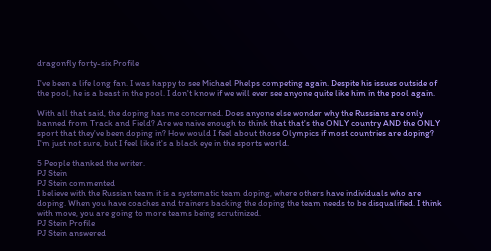dragonfly forty-six Profile

I've been a life long fan. I was happy to see Michael Phelps competing again. Despite his issues outside of the pool, he is a beast in the pool. I don't know if we will ever see anyone quite like him in the pool again.

With all that said, the doping has me concerned. Does anyone else wonder why the Russians are only banned from Track and Field? Are we naive enough to think that that's the ONLY country AND the ONLY sport that they've been doping in? How would I feel about those Olympics if most countries are doping? I'm just not sure, but I feel like it's a black eye in the sports world.

5 People thanked the writer.
PJ Stein
PJ Stein commented
I believe with the Russian team it is a systematic team doping, where others have individuals who are doping. When you have coaches and trainers backing the doping the team needs to be disqualified. I think with move, you are going to more teams being scrutinized.
PJ Stein Profile
PJ Stein answered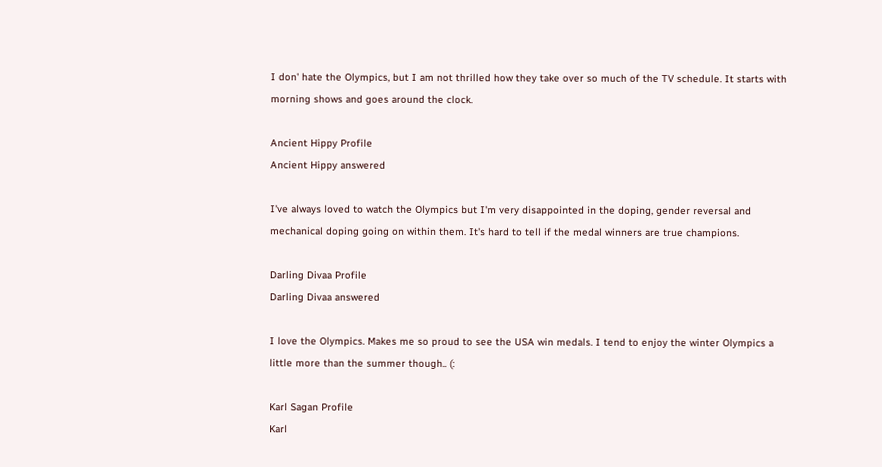I don' hate the Olympics, but I am not thrilled how they take over so much of the TV schedule. It starts with morning shows and goes around the clock.

Ancient Hippy Profile
Ancient Hippy answered

I've always loved to watch the Olympics but I'm very disappointed in the doping, gender reversal and mechanical doping going on within them. It's hard to tell if the medal winners are true champions.

Darling Divaa Profile
Darling Divaa answered

I love the Olympics. Makes me so proud to see the USA win medals. I tend to enjoy the winter Olympics a little more than the summer though.. (:

Karl Sagan Profile
Karl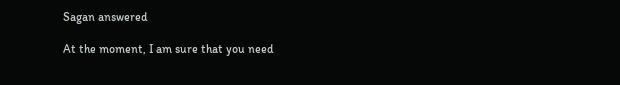Sagan answered

At the moment, I am sure that you need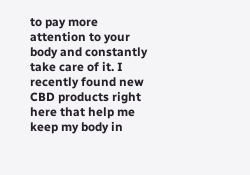to pay more attention to your body and constantly take care of it. I recently found new CBD products right here that help me keep my body in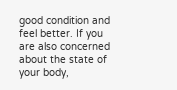good condition and feel better. If you are also concerned about the state of your body,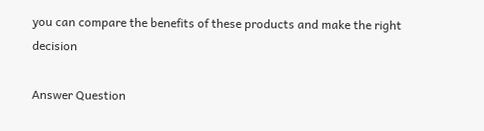you can compare the benefits of these products and make the right decision

Answer Question